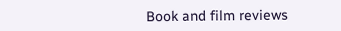Book and film reviews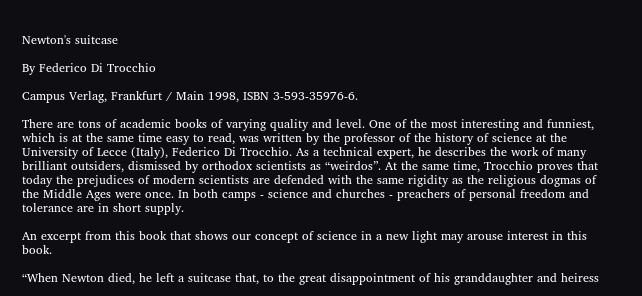Newton's suitcase

By Federico Di Trocchio

Campus Verlag, Frankfurt / Main 1998, ISBN 3-593-35976-6.

There are tons of academic books of varying quality and level. One of the most interesting and funniest, which is at the same time easy to read, was written by the professor of the history of science at the University of Lecce (Italy), Federico Di Trocchio. As a technical expert, he describes the work of many brilliant outsiders, dismissed by orthodox scientists as “weirdos”. At the same time, Trocchio proves that today the prejudices of modern scientists are defended with the same rigidity as the religious dogmas of the Middle Ages were once. In both camps - science and churches - preachers of personal freedom and tolerance are in short supply.

An excerpt from this book that shows our concept of science in a new light may arouse interest in this book.

“When Newton died, he left a suitcase that, to the great disappointment of his granddaughter and heiress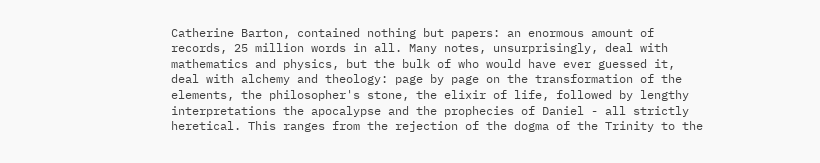Catherine Barton, contained nothing but papers: an enormous amount of records, 25 million words in all. Many notes, unsurprisingly, deal with mathematics and physics, but the bulk of who would have ever guessed it, deal with alchemy and theology: page by page on the transformation of the elements, the philosopher's stone, the elixir of life, followed by lengthy interpretations the apocalypse and the prophecies of Daniel - all strictly heretical. This ranges from the rejection of the dogma of the Trinity to the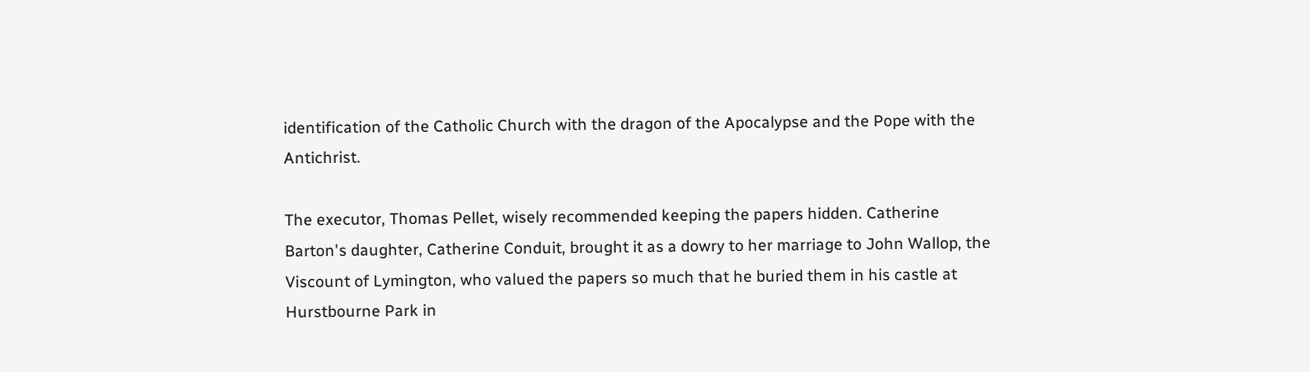identification of the Catholic Church with the dragon of the Apocalypse and the Pope with the Antichrist.

The executor, Thomas Pellet, wisely recommended keeping the papers hidden. Catherine Barton's daughter, Catherine Conduit, brought it as a dowry to her marriage to John Wallop, the Viscount of Lymington, who valued the papers so much that he buried them in his castle at Hurstbourne Park in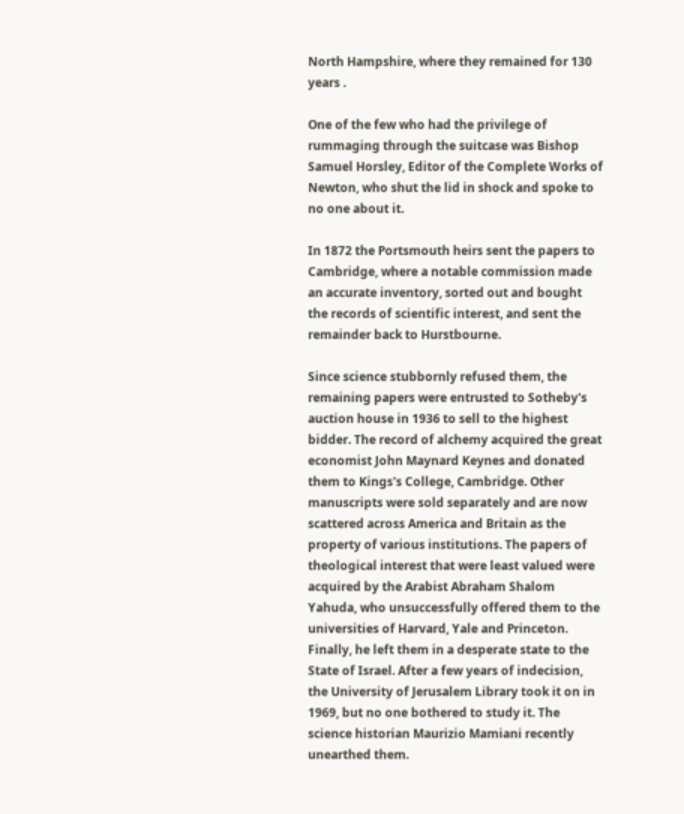North Hampshire, where they remained for 130 years .

One of the few who had the privilege of rummaging through the suitcase was Bishop Samuel Horsley, Editor of the Complete Works of Newton, who shut the lid in shock and spoke to no one about it.

In 1872 the Portsmouth heirs sent the papers to Cambridge, where a notable commission made an accurate inventory, sorted out and bought the records of scientific interest, and sent the remainder back to Hurstbourne.

Since science stubbornly refused them, the remaining papers were entrusted to Sotheby's auction house in 1936 to sell to the highest bidder. The record of alchemy acquired the great economist John Maynard Keynes and donated them to Kings's College, Cambridge. Other manuscripts were sold separately and are now scattered across America and Britain as the property of various institutions. The papers of theological interest that were least valued were acquired by the Arabist Abraham Shalom Yahuda, who unsuccessfully offered them to the universities of Harvard, Yale and Princeton. Finally, he left them in a desperate state to the State of Israel. After a few years of indecision, the University of Jerusalem Library took it on in 1969, but no one bothered to study it. The science historian Maurizio Mamiani recently unearthed them.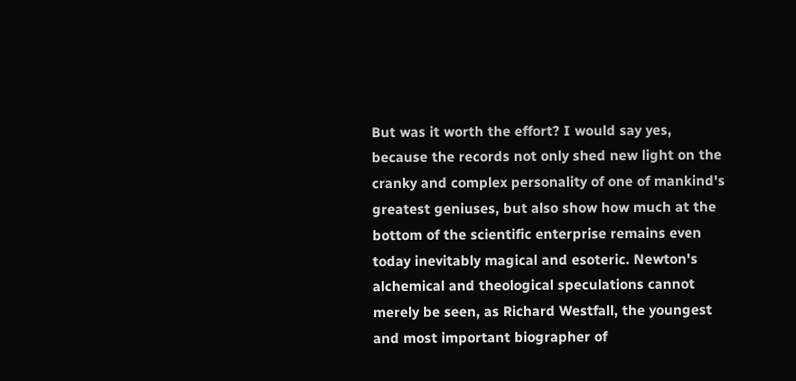But was it worth the effort? I would say yes, because the records not only shed new light on the cranky and complex personality of one of mankind's greatest geniuses, but also show how much at the bottom of the scientific enterprise remains even today inevitably magical and esoteric. Newton's alchemical and theological speculations cannot merely be seen, as Richard Westfall, the youngest and most important biographer of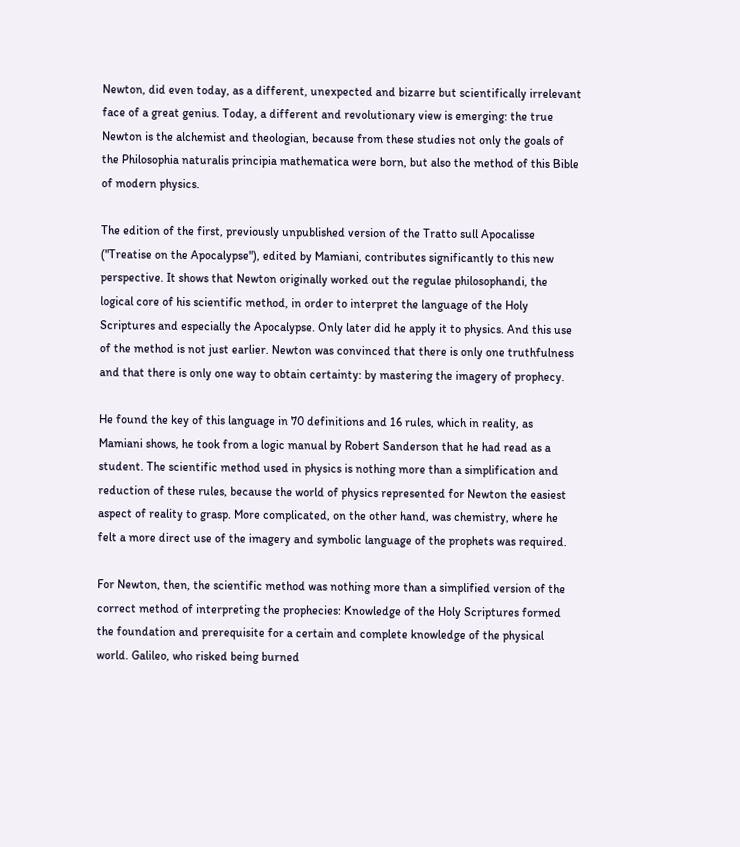Newton, did even today, as a different, unexpected and bizarre but scientifically irrelevant face of a great genius. Today, a different and revolutionary view is emerging: the true Newton is the alchemist and theologian, because from these studies not only the goals of the Philosophia naturalis principia mathematica were born, but also the method of this Bible of modern physics.

The edition of the first, previously unpublished version of the Tratto sull Apocalisse ("Treatise on the Apocalypse"), edited by Mamiani, contributes significantly to this new perspective. It shows that Newton originally worked out the regulae philosophandi, the logical core of his scientific method, in order to interpret the language of the Holy Scriptures and especially the Apocalypse. Only later did he apply it to physics. And this use of the method is not just earlier. Newton was convinced that there is only one truthfulness and that there is only one way to obtain certainty: by mastering the imagery of prophecy.

He found the key of this language in 70 definitions and 16 rules, which in reality, as Mamiani shows, he took from a logic manual by Robert Sanderson that he had read as a student. The scientific method used in physics is nothing more than a simplification and reduction of these rules, because the world of physics represented for Newton the easiest aspect of reality to grasp. More complicated, on the other hand, was chemistry, where he felt a more direct use of the imagery and symbolic language of the prophets was required.

For Newton, then, the scientific method was nothing more than a simplified version of the correct method of interpreting the prophecies: Knowledge of the Holy Scriptures formed the foundation and prerequisite for a certain and complete knowledge of the physical world. Galileo, who risked being burned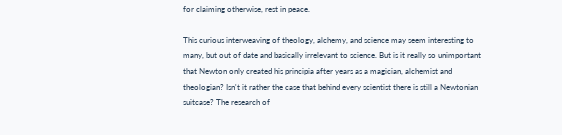for claiming otherwise, rest in peace.

This curious interweaving of theology, alchemy, and science may seem interesting to many, but out of date and basically irrelevant to science. But is it really so unimportant that Newton only created his principia after years as a magician, alchemist and theologian? Isn't it rather the case that behind every scientist there is still a Newtonian suitcase? The research of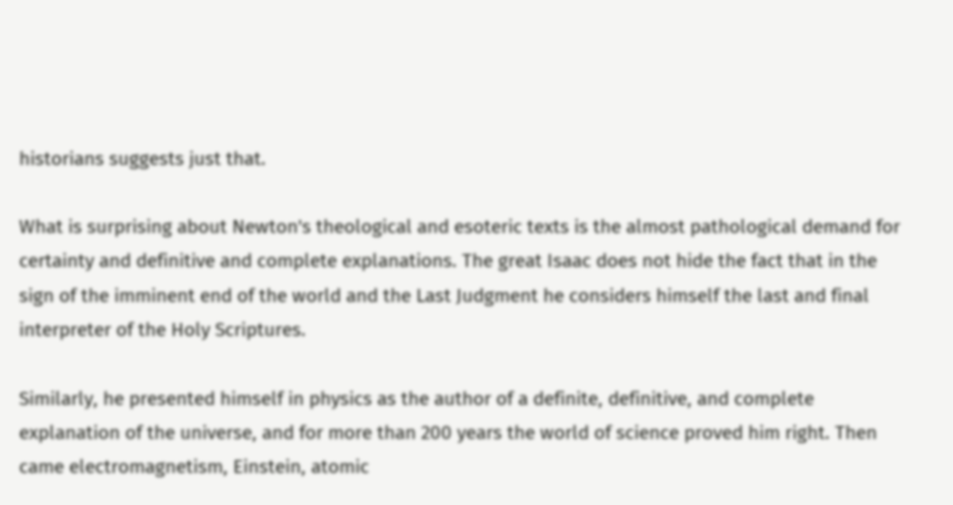historians suggests just that.

What is surprising about Newton's theological and esoteric texts is the almost pathological demand for certainty and definitive and complete explanations. The great Isaac does not hide the fact that in the sign of the imminent end of the world and the Last Judgment he considers himself the last and final interpreter of the Holy Scriptures.

Similarly, he presented himself in physics as the author of a definite, definitive, and complete explanation of the universe, and for more than 200 years the world of science proved him right. Then came electromagnetism, Einstein, atomic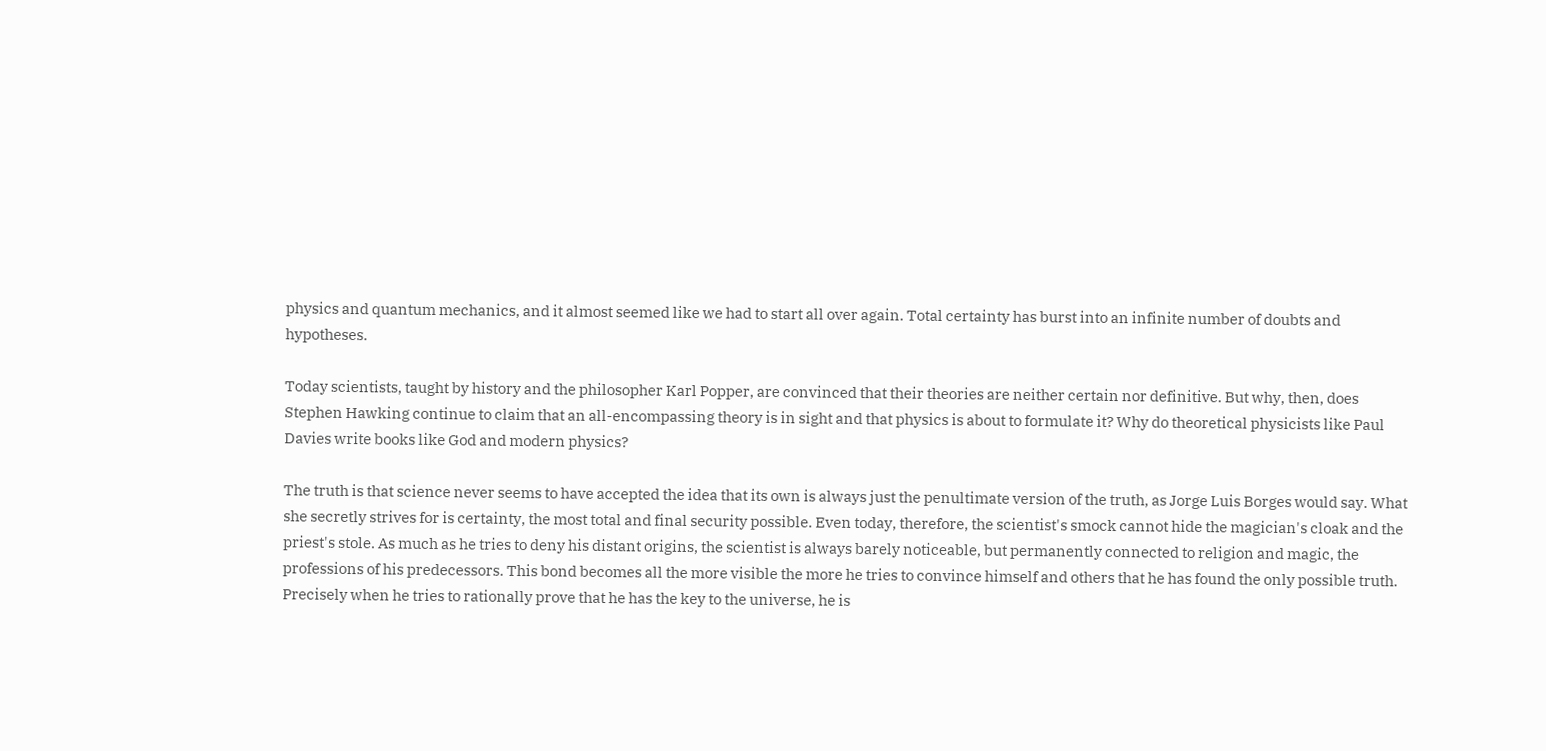physics and quantum mechanics, and it almost seemed like we had to start all over again. Total certainty has burst into an infinite number of doubts and hypotheses.

Today scientists, taught by history and the philosopher Karl Popper, are convinced that their theories are neither certain nor definitive. But why, then, does Stephen Hawking continue to claim that an all-encompassing theory is in sight and that physics is about to formulate it? Why do theoretical physicists like Paul Davies write books like God and modern physics?

The truth is that science never seems to have accepted the idea that its own is always just the penultimate version of the truth, as Jorge Luis Borges would say. What she secretly strives for is certainty, the most total and final security possible. Even today, therefore, the scientist's smock cannot hide the magician's cloak and the priest's stole. As much as he tries to deny his distant origins, the scientist is always barely noticeable, but permanently connected to religion and magic, the professions of his predecessors. This bond becomes all the more visible the more he tries to convince himself and others that he has found the only possible truth. Precisely when he tries to rationally prove that he has the key to the universe, he is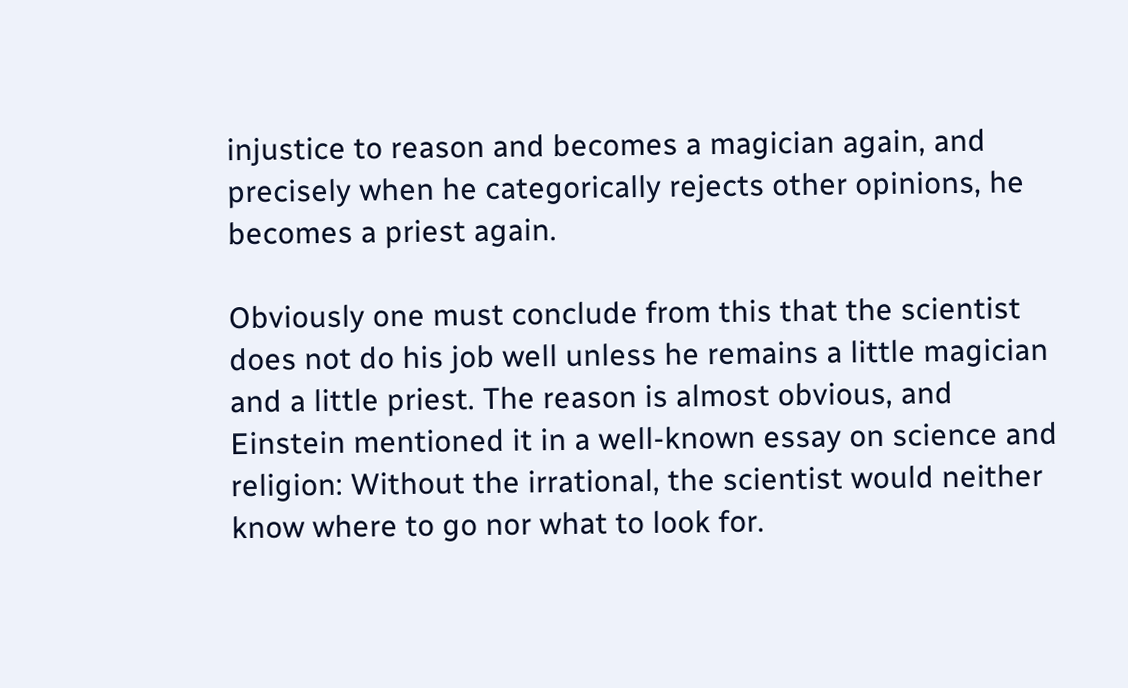injustice to reason and becomes a magician again, and precisely when he categorically rejects other opinions, he becomes a priest again.

Obviously one must conclude from this that the scientist does not do his job well unless he remains a little magician and a little priest. The reason is almost obvious, and Einstein mentioned it in a well-known essay on science and religion: Without the irrational, the scientist would neither know where to go nor what to look for.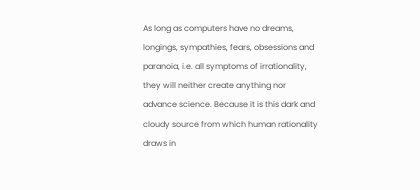As long as computers have no dreams, longings, sympathies, fears, obsessions and paranoia, i.e. all symptoms of irrationality, they will neither create anything nor advance science. Because it is this dark and cloudy source from which human rationality draws in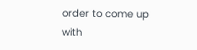order to come up with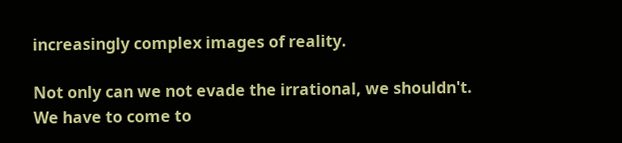increasingly complex images of reality.

Not only can we not evade the irrational, we shouldn't. We have to come to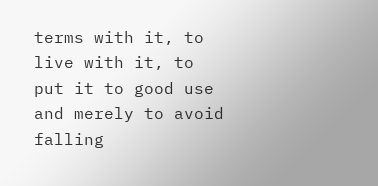terms with it, to live with it, to put it to good use and merely to avoid falling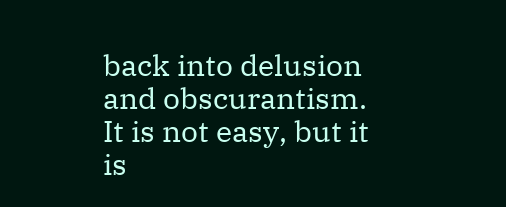back into delusion and obscurantism. It is not easy, but it is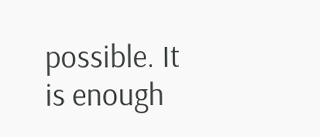possible. It is enough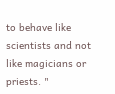to behave like scientists and not like magicians or priests. "